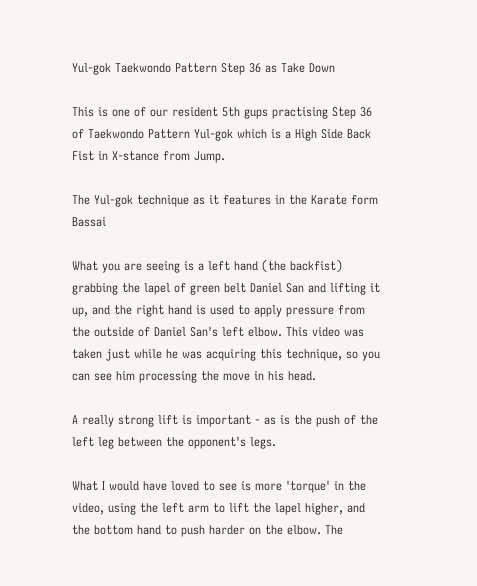Yul-gok Taekwondo Pattern Step 36 as Take Down

This is one of our resident 5th gups practising Step 36 of Taekwondo Pattern Yul-gok which is a High Side Back Fist in X-stance from Jump.

The Yul-gok technique as it features in the Karate form Bassai

What you are seeing is a left hand (the backfist) grabbing the lapel of green belt Daniel San and lifting it up, and the right hand is used to apply pressure from the outside of Daniel San's left elbow. This video was taken just while he was acquiring this technique, so you can see him processing the move in his head.

A really strong lift is important - as is the push of the left leg between the opponent's legs.

What I would have loved to see is more 'torque' in the video, using the left arm to lift the lapel higher, and the bottom hand to push harder on the elbow. The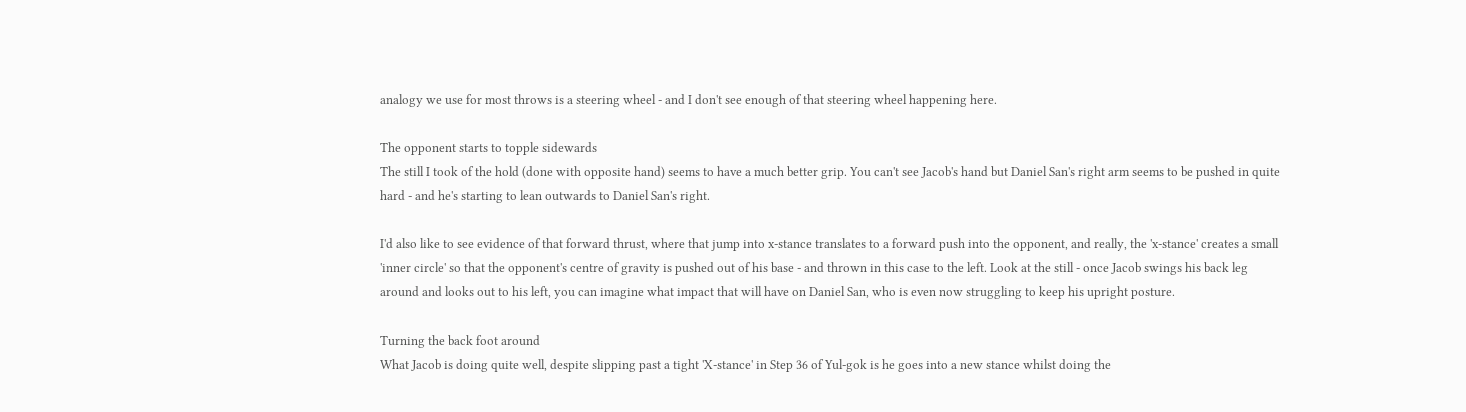analogy we use for most throws is a steering wheel - and I don't see enough of that steering wheel happening here.

The opponent starts to topple sidewards
The still I took of the hold (done with opposite hand) seems to have a much better grip. You can't see Jacob's hand but Daniel San's right arm seems to be pushed in quite hard - and he's starting to lean outwards to Daniel San's right.

I'd also like to see evidence of that forward thrust, where that jump into x-stance translates to a forward push into the opponent, and really, the 'x-stance' creates a small 'inner circle' so that the opponent's centre of gravity is pushed out of his base - and thrown in this case to the left. Look at the still - once Jacob swings his back leg around and looks out to his left, you can imagine what impact that will have on Daniel San, who is even now struggling to keep his upright posture.

Turning the back foot around
What Jacob is doing quite well, despite slipping past a tight 'X-stance' in Step 36 of Yul-gok is he goes into a new stance whilst doing the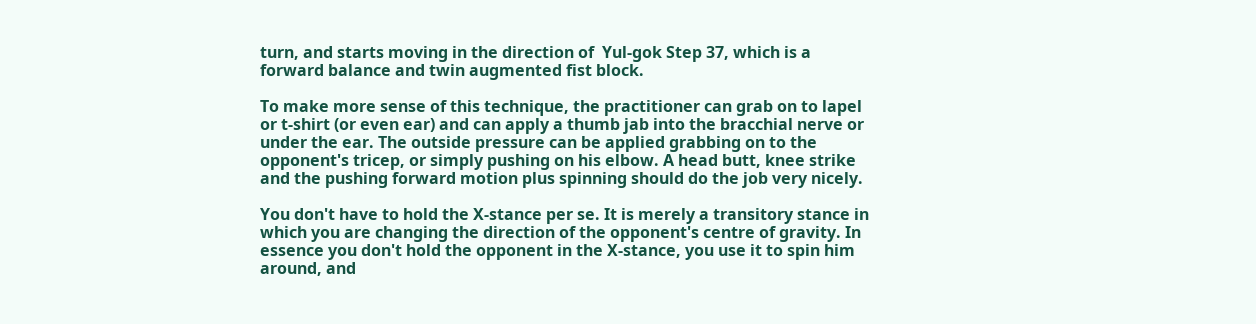turn, and starts moving in the direction of  Yul-gok Step 37, which is a forward balance and twin augmented fist block.

To make more sense of this technique, the practitioner can grab on to lapel or t-shirt (or even ear) and can apply a thumb jab into the bracchial nerve or under the ear. The outside pressure can be applied grabbing on to the opponent's tricep, or simply pushing on his elbow. A head butt, knee strike and the pushing forward motion plus spinning should do the job very nicely.

You don't have to hold the X-stance per se. It is merely a transitory stance in which you are changing the direction of the opponent's centre of gravity. In essence you don't hold the opponent in the X-stance, you use it to spin him around, and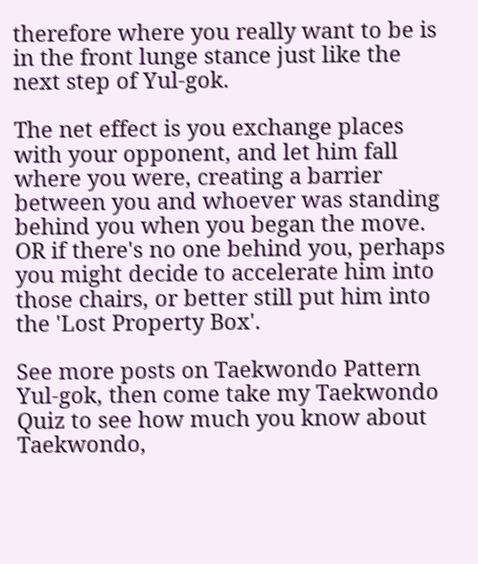therefore where you really want to be is in the front lunge stance just like the next step of Yul-gok.

The net effect is you exchange places with your opponent, and let him fall where you were, creating a barrier between you and whoever was standing behind you when you began the move. OR if there's no one behind you, perhaps you might decide to accelerate him into those chairs, or better still put him into the 'Lost Property Box'.

See more posts on Taekwondo Pattern Yul-gok, then come take my Taekwondo Quiz to see how much you know about Taekwondo,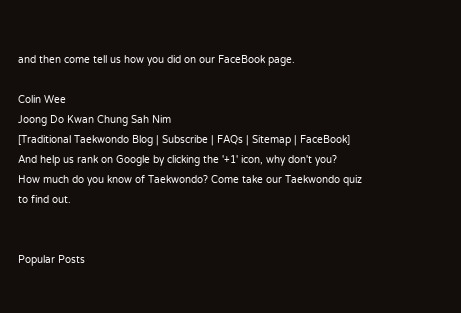and then come tell us how you did on our FaceBook page.

Colin Wee
Joong Do Kwan Chung Sah Nim
[Traditional Taekwondo Blog | Subscribe | FAQs | Sitemap | FaceBook]
And help us rank on Google by clicking the '+1' icon, why don't you?
How much do you know of Taekwondo? Come take our Taekwondo quiz to find out.


Popular Posts